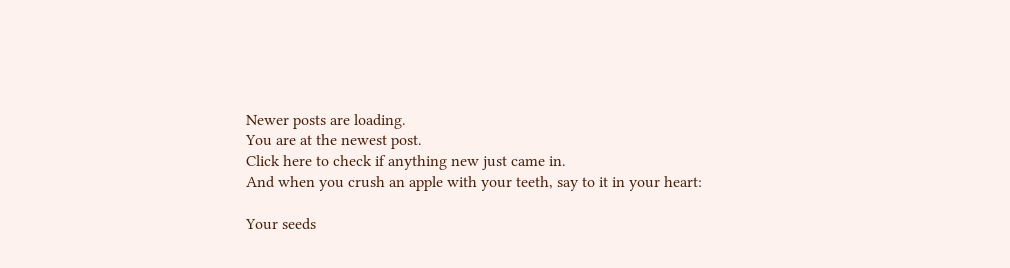Newer posts are loading.
You are at the newest post.
Click here to check if anything new just came in.
And when you crush an apple with your teeth, say to it in your heart:

Your seeds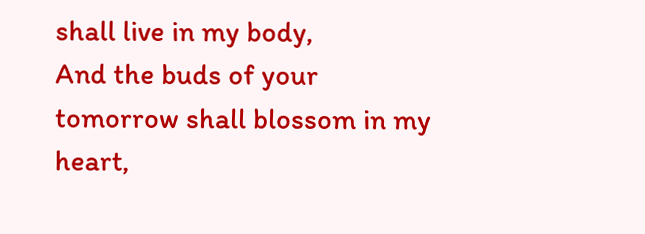shall live in my body,
And the buds of your tomorrow shall blossom in my heart,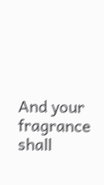And your fragrance shall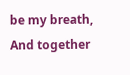be my breath,
And together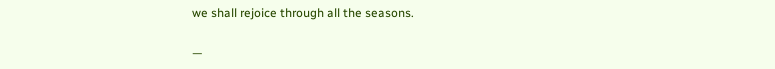we shall rejoice through all the seasons.

—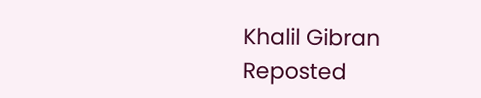Khalil Gibran
Reposted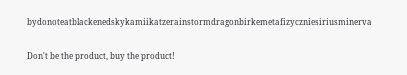bydonoteatblackenedskykamiikatzerainstormdragonbirkemetafizyczniesiriusminerva

Don't be the product, buy the product!